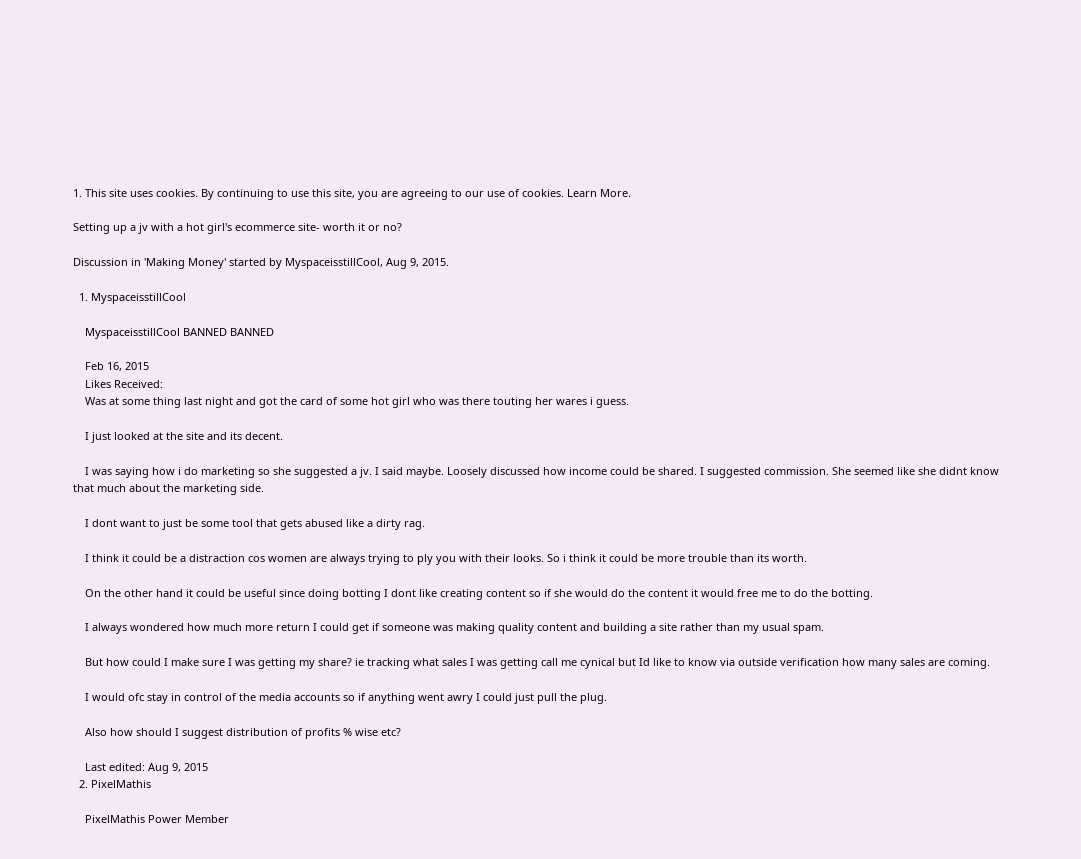1. This site uses cookies. By continuing to use this site, you are agreeing to our use of cookies. Learn More.

Setting up a jv with a hot girl's ecommerce site- worth it or no?

Discussion in 'Making Money' started by MyspaceisstillCool, Aug 9, 2015.

  1. MyspaceisstillCool

    MyspaceisstillCool BANNED BANNED

    Feb 16, 2015
    Likes Received:
    Was at some thing last night and got the card of some hot girl who was there touting her wares i guess.

    I just looked at the site and its decent.

    I was saying how i do marketing so she suggested a jv. I said maybe. Loosely discussed how income could be shared. I suggested commission. She seemed like she didnt know that much about the marketing side.

    I dont want to just be some tool that gets abused like a dirty rag.

    I think it could be a distraction cos women are always trying to ply you with their looks. So i think it could be more trouble than its worth.

    On the other hand it could be useful since doing botting I dont like creating content so if she would do the content it would free me to do the botting.

    I always wondered how much more return I could get if someone was making quality content and building a site rather than my usual spam.

    But how could I make sure I was getting my share? ie tracking what sales I was getting call me cynical but Id like to know via outside verification how many sales are coming.

    I would ofc stay in control of the media accounts so if anything went awry I could just pull the plug.

    Also how should I suggest distribution of profits % wise etc?

    Last edited: Aug 9, 2015
  2. PixelMathis

    PixelMathis Power Member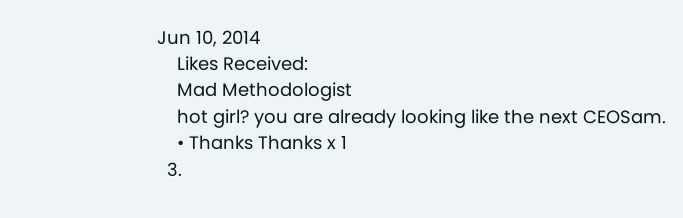Jun 10, 2014
    Likes Received:
    Mad Methodologist
    hot girl? you are already looking like the next CEOSam.
    • Thanks Thanks x 1
  3.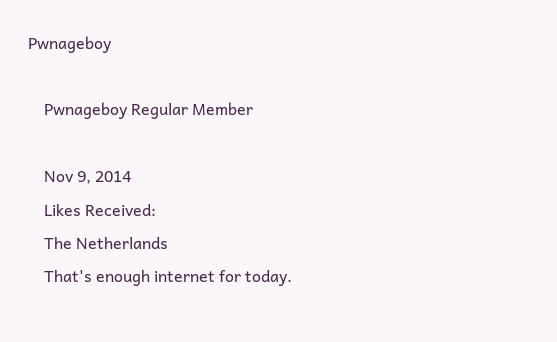Pwnageboy

    Pwnageboy Regular Member

    Nov 9, 2014
    Likes Received:
    The Netherlands
    That's enough internet for today.